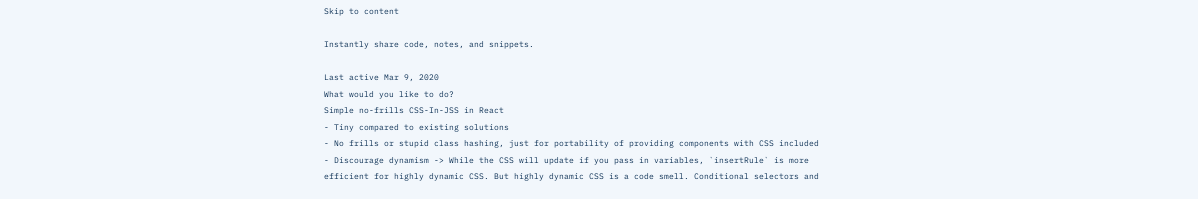Skip to content

Instantly share code, notes, and snippets.

Last active Mar 9, 2020
What would you like to do?
Simple no-frills CSS-In-JSS in React
- Tiny compared to existing solutions
- No frills or stupid class hashing, just for portability of providing components with CSS included
- Discourage dynamism -> While the CSS will update if you pass in variables, `insertRule` is more
efficient for highly dynamic CSS. But highly dynamic CSS is a code smell. Conditional selectors and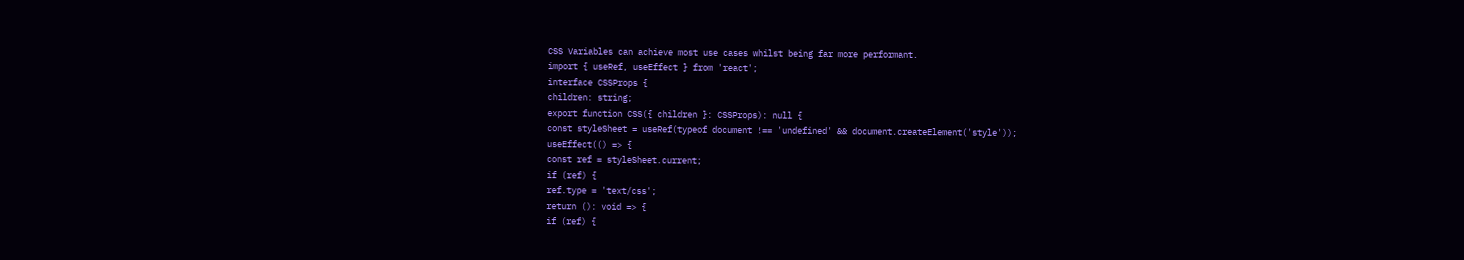CSS Variables can achieve most use cases whilst being far more performant.
import { useRef, useEffect } from 'react';
interface CSSProps {
children: string;
export function CSS({ children }: CSSProps): null {
const styleSheet = useRef(typeof document !== 'undefined' && document.createElement('style'));
useEffect(() => {
const ref = styleSheet.current;
if (ref) {
ref.type = 'text/css';
return (): void => {
if (ref) {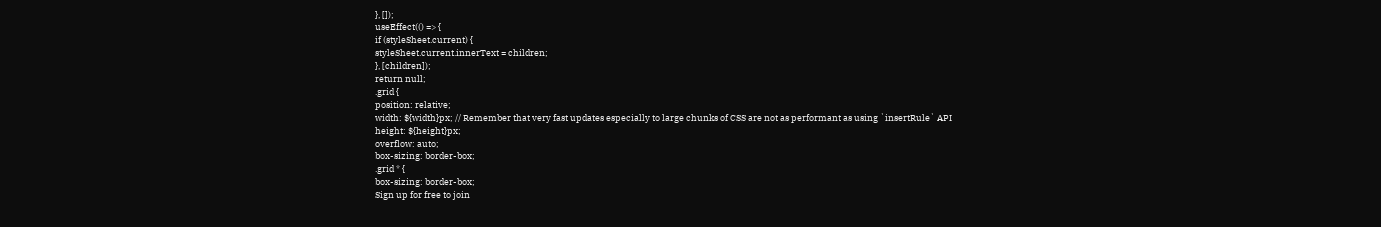}, []);
useEffect(() => {
if (styleSheet.current) {
styleSheet.current.innerText = children;
}, [children]);
return null;
.grid {
position: relative;
width: ${width}px; // Remember that very fast updates especially to large chunks of CSS are not as performant as using `insertRule` API
height: ${height}px;
overflow: auto;
box-sizing: border-box;
.grid * {
box-sizing: border-box;
Sign up for free to join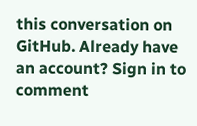this conversation on GitHub. Already have an account? Sign in to comment